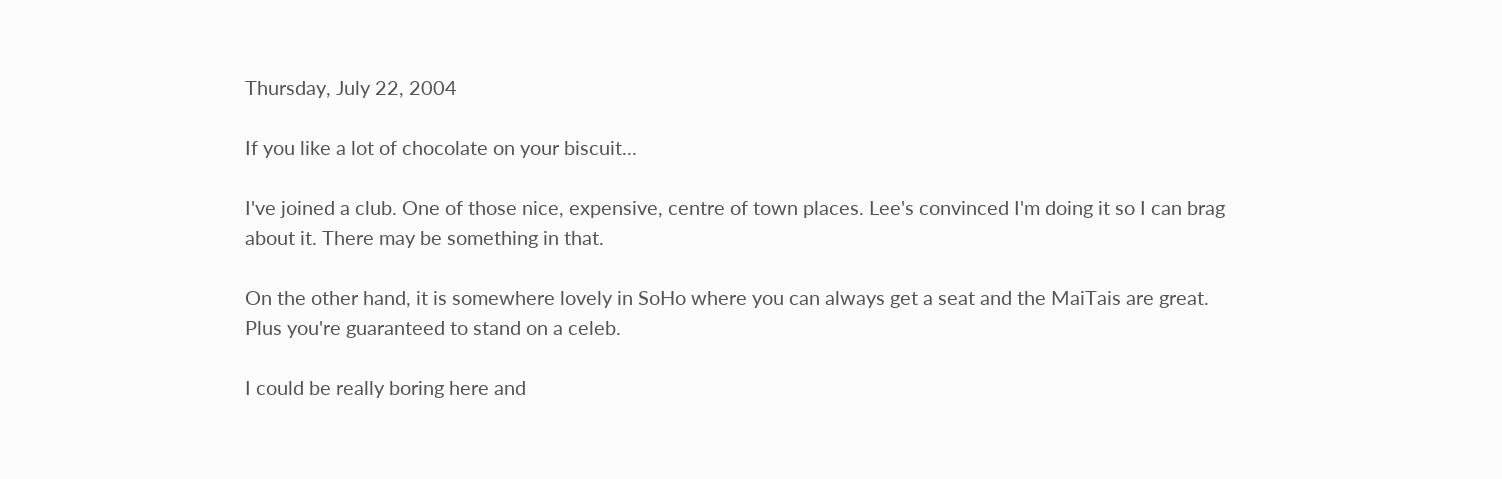Thursday, July 22, 2004

If you like a lot of chocolate on your biscuit...

I've joined a club. One of those nice, expensive, centre of town places. Lee's convinced I'm doing it so I can brag about it. There may be something in that.

On the other hand, it is somewhere lovely in SoHo where you can always get a seat and the MaiTais are great. Plus you're guaranteed to stand on a celeb.

I could be really boring here and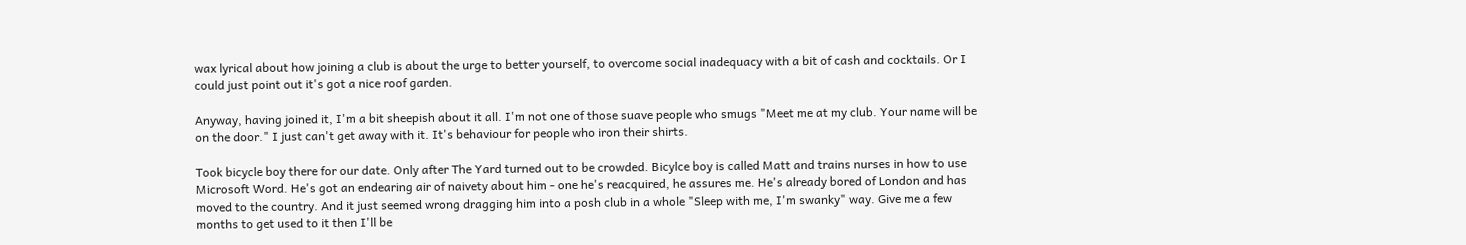wax lyrical about how joining a club is about the urge to better yourself, to overcome social inadequacy with a bit of cash and cocktails. Or I could just point out it's got a nice roof garden.

Anyway, having joined it, I'm a bit sheepish about it all. I'm not one of those suave people who smugs "Meet me at my club. Your name will be on the door." I just can't get away with it. It's behaviour for people who iron their shirts.

Took bicycle boy there for our date. Only after The Yard turned out to be crowded. Bicylce boy is called Matt and trains nurses in how to use Microsoft Word. He's got an endearing air of naivety about him - one he's reacquired, he assures me. He's already bored of London and has moved to the country. And it just seemed wrong dragging him into a posh club in a whole "Sleep with me, I'm swanky" way. Give me a few months to get used to it then I'll be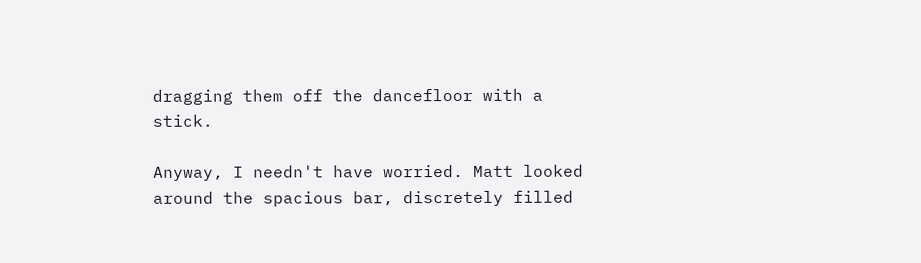dragging them off the dancefloor with a stick.

Anyway, I needn't have worried. Matt looked around the spacious bar, discretely filled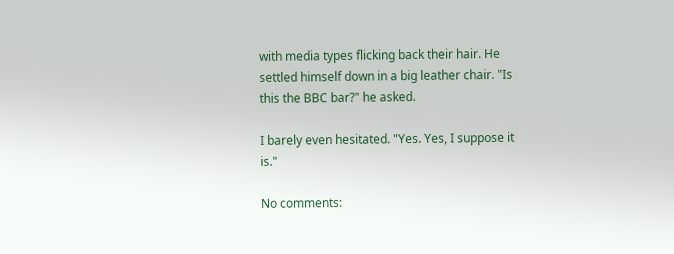with media types flicking back their hair. He settled himself down in a big leather chair. "Is this the BBC bar?" he asked.

I barely even hesitated. "Yes. Yes, I suppose it is."

No comments: